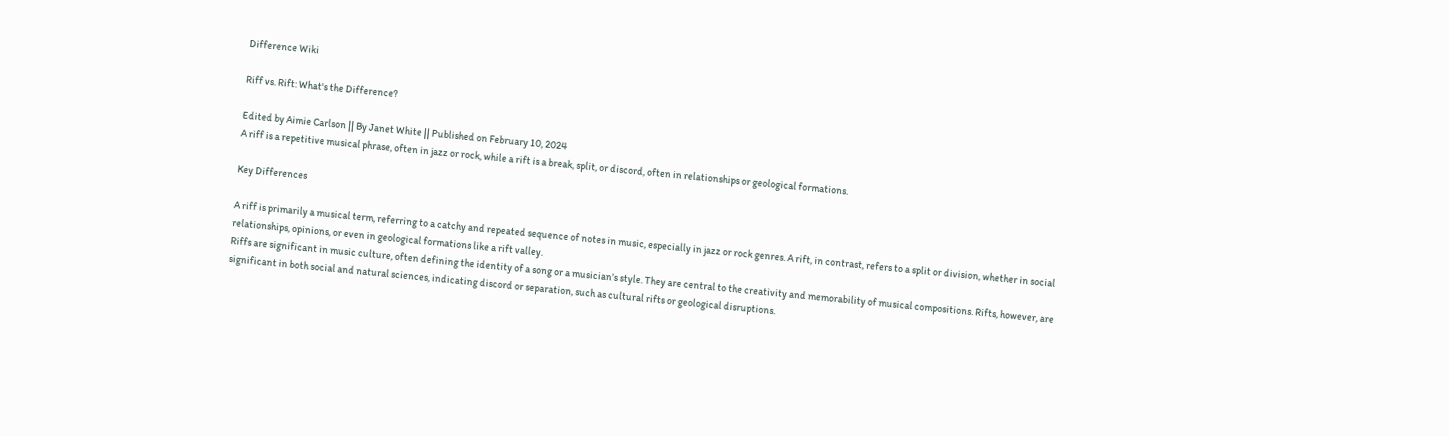Difference Wiki

Riff vs. Rift: What's the Difference?

Edited by Aimie Carlson || By Janet White || Published on February 10, 2024
A riff is a repetitive musical phrase, often in jazz or rock, while a rift is a break, split, or discord, often in relationships or geological formations.

Key Differences

A riff is primarily a musical term, referring to a catchy and repeated sequence of notes in music, especially in jazz or rock genres. A rift, in contrast, refers to a split or division, whether in social relationships, opinions, or even in geological formations like a rift valley.
Riffs are significant in music culture, often defining the identity of a song or a musician’s style. They are central to the creativity and memorability of musical compositions. Rifts, however, are significant in both social and natural sciences, indicating discord or separation, such as cultural rifts or geological disruptions.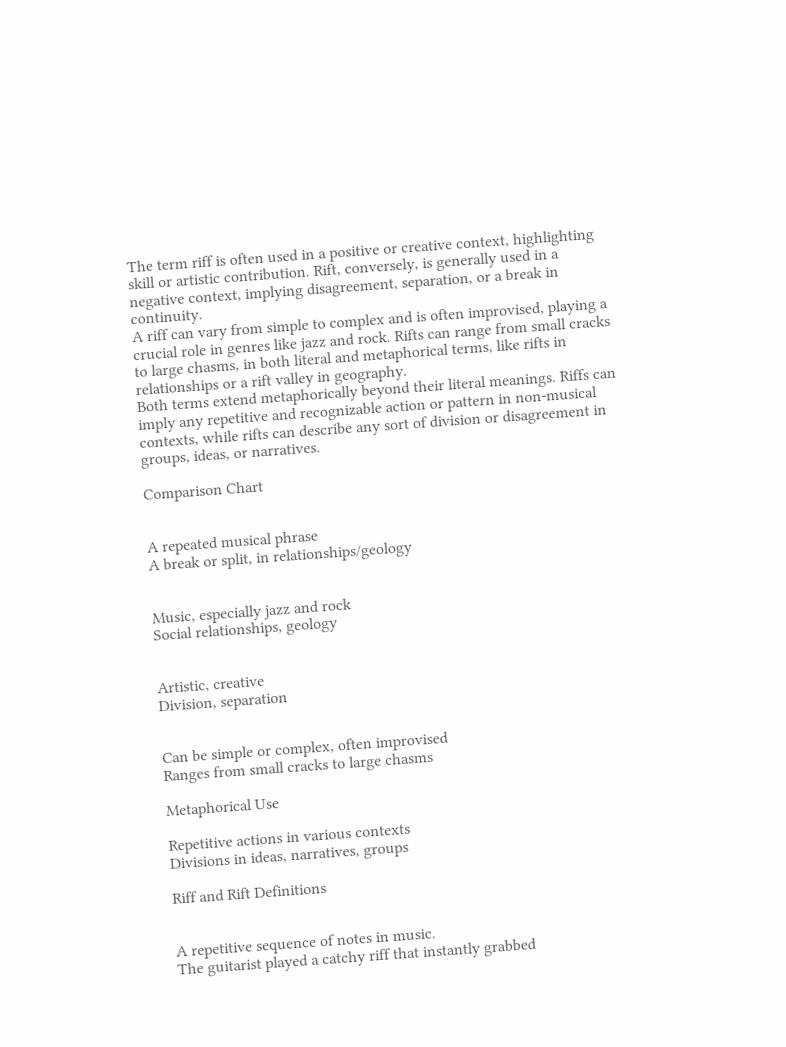The term riff is often used in a positive or creative context, highlighting skill or artistic contribution. Rift, conversely, is generally used in a negative context, implying disagreement, separation, or a break in continuity.
A riff can vary from simple to complex and is often improvised, playing a crucial role in genres like jazz and rock. Rifts can range from small cracks to large chasms, in both literal and metaphorical terms, like rifts in relationships or a rift valley in geography.
Both terms extend metaphorically beyond their literal meanings. Riffs can imply any repetitive and recognizable action or pattern in non-musical contexts, while rifts can describe any sort of division or disagreement in groups, ideas, or narratives.

Comparison Chart


A repeated musical phrase
A break or split, in relationships/geology


Music, especially jazz and rock
Social relationships, geology


Artistic, creative
Division, separation


Can be simple or complex, often improvised
Ranges from small cracks to large chasms

Metaphorical Use

Repetitive actions in various contexts
Divisions in ideas, narratives, groups

Riff and Rift Definitions


A repetitive sequence of notes in music.
The guitarist played a catchy riff that instantly grabbed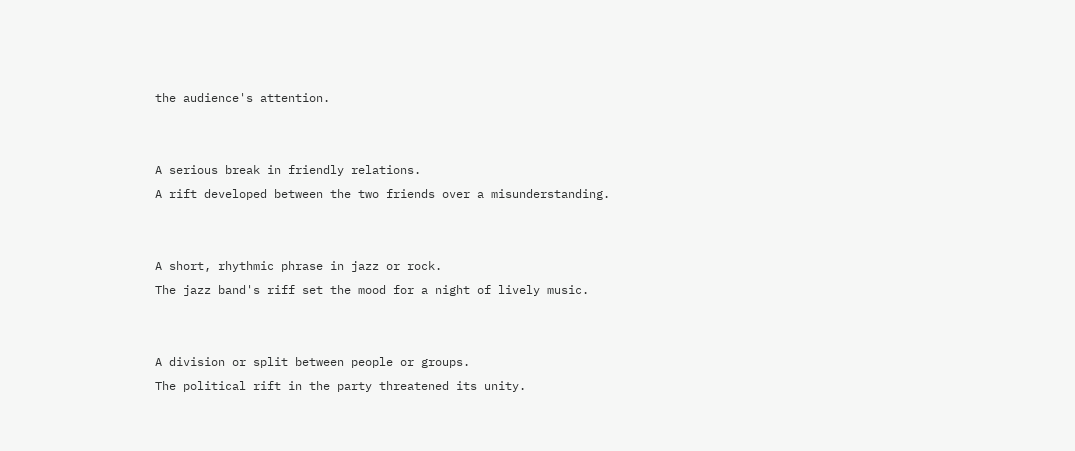the audience's attention.


A serious break in friendly relations.
A rift developed between the two friends over a misunderstanding.


A short, rhythmic phrase in jazz or rock.
The jazz band's riff set the mood for a night of lively music.


A division or split between people or groups.
The political rift in the party threatened its unity.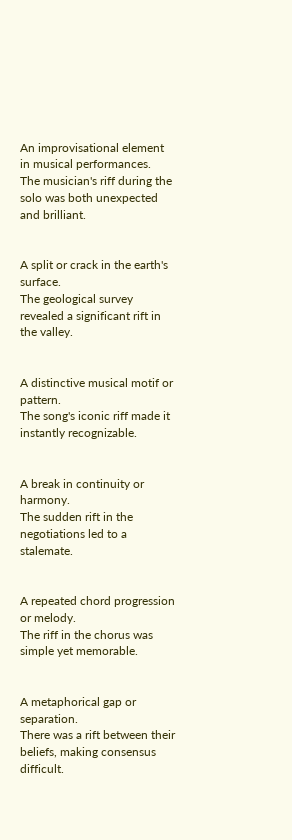An improvisational element in musical performances.
The musician's riff during the solo was both unexpected and brilliant.


A split or crack in the earth's surface.
The geological survey revealed a significant rift in the valley.


A distinctive musical motif or pattern.
The song's iconic riff made it instantly recognizable.


A break in continuity or harmony.
The sudden rift in the negotiations led to a stalemate.


A repeated chord progression or melody.
The riff in the chorus was simple yet memorable.


A metaphorical gap or separation.
There was a rift between their beliefs, making consensus difficult.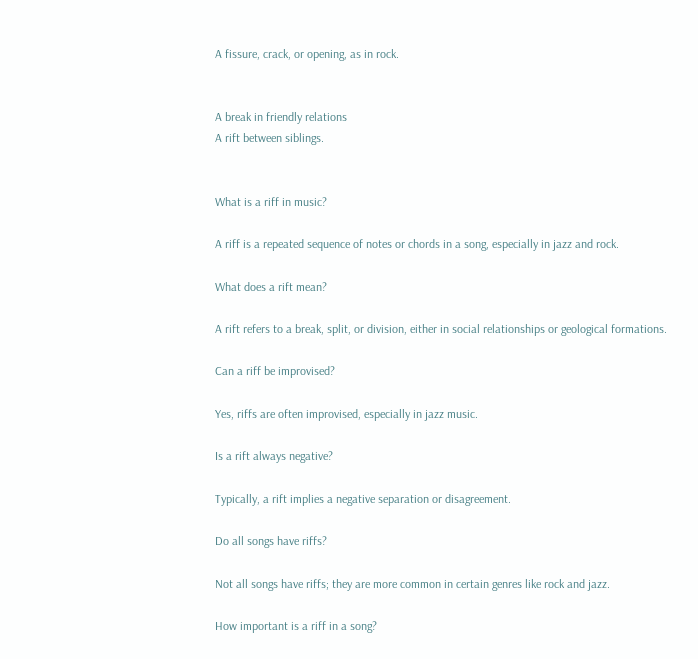A fissure, crack, or opening, as in rock.


A break in friendly relations
A rift between siblings.


What is a riff in music?

A riff is a repeated sequence of notes or chords in a song, especially in jazz and rock.

What does a rift mean?

A rift refers to a break, split, or division, either in social relationships or geological formations.

Can a riff be improvised?

Yes, riffs are often improvised, especially in jazz music.

Is a rift always negative?

Typically, a rift implies a negative separation or disagreement.

Do all songs have riffs?

Not all songs have riffs; they are more common in certain genres like rock and jazz.

How important is a riff in a song?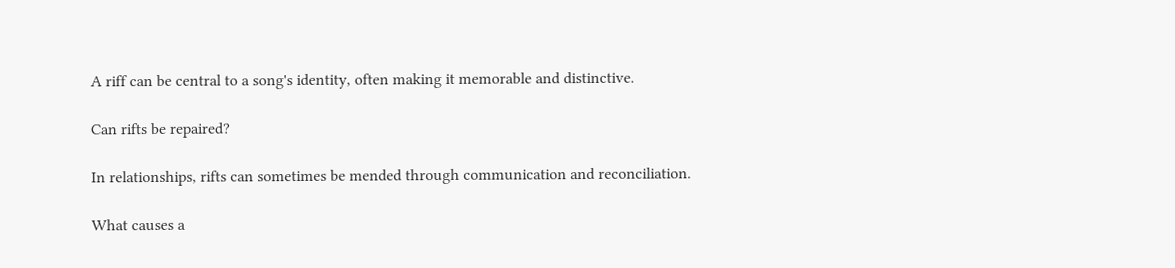A riff can be central to a song's identity, often making it memorable and distinctive.

Can rifts be repaired?

In relationships, rifts can sometimes be mended through communication and reconciliation.

What causes a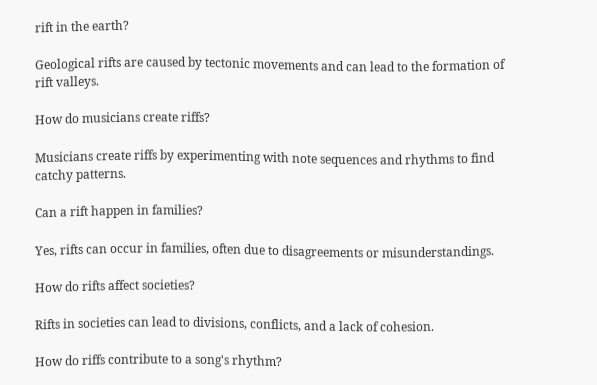rift in the earth?

Geological rifts are caused by tectonic movements and can lead to the formation of rift valleys.

How do musicians create riffs?

Musicians create riffs by experimenting with note sequences and rhythms to find catchy patterns.

Can a rift happen in families?

Yes, rifts can occur in families, often due to disagreements or misunderstandings.

How do rifts affect societies?

Rifts in societies can lead to divisions, conflicts, and a lack of cohesion.

How do riffs contribute to a song's rhythm?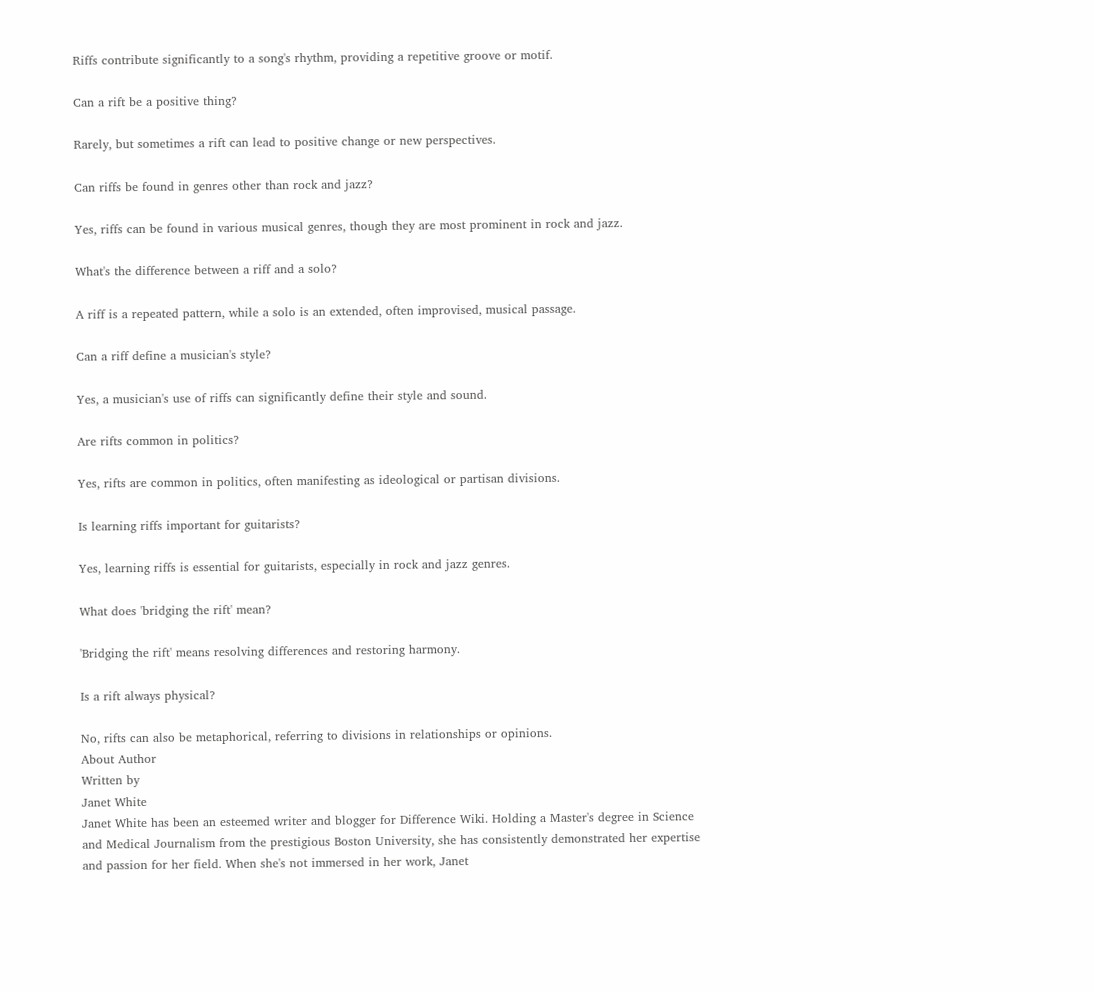Riffs contribute significantly to a song's rhythm, providing a repetitive groove or motif.

Can a rift be a positive thing?

Rarely, but sometimes a rift can lead to positive change or new perspectives.

Can riffs be found in genres other than rock and jazz?

Yes, riffs can be found in various musical genres, though they are most prominent in rock and jazz.

What's the difference between a riff and a solo?

A riff is a repeated pattern, while a solo is an extended, often improvised, musical passage.

Can a riff define a musician's style?

Yes, a musician's use of riffs can significantly define their style and sound.

Are rifts common in politics?

Yes, rifts are common in politics, often manifesting as ideological or partisan divisions.

Is learning riffs important for guitarists?

Yes, learning riffs is essential for guitarists, especially in rock and jazz genres.

What does 'bridging the rift' mean?

'Bridging the rift' means resolving differences and restoring harmony.

Is a rift always physical?

No, rifts can also be metaphorical, referring to divisions in relationships or opinions.
About Author
Written by
Janet White
Janet White has been an esteemed writer and blogger for Difference Wiki. Holding a Master's degree in Science and Medical Journalism from the prestigious Boston University, she has consistently demonstrated her expertise and passion for her field. When she's not immersed in her work, Janet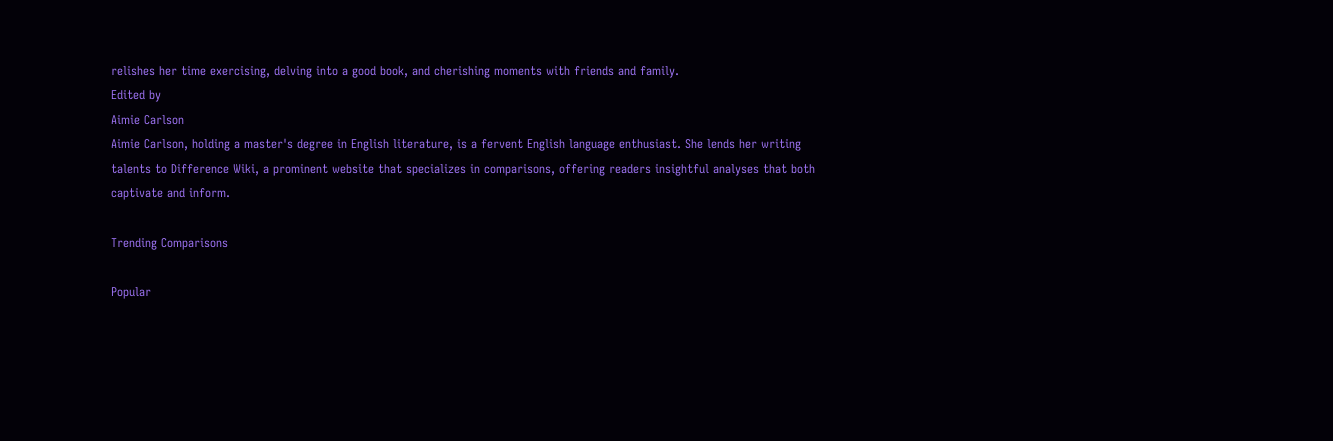relishes her time exercising, delving into a good book, and cherishing moments with friends and family.
Edited by
Aimie Carlson
Aimie Carlson, holding a master's degree in English literature, is a fervent English language enthusiast. She lends her writing talents to Difference Wiki, a prominent website that specializes in comparisons, offering readers insightful analyses that both captivate and inform.

Trending Comparisons

Popular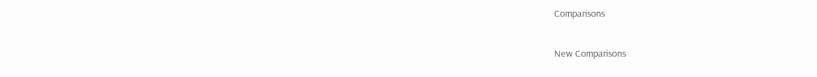Comparisons

New Comparisons